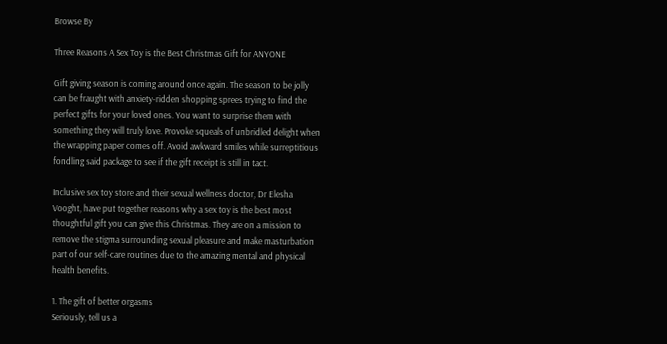Browse By

Three Reasons A Sex Toy is the Best Christmas Gift for ANYONE

Gift giving season is coming around once again. The season to be jolly can be fraught with anxiety-ridden shopping sprees trying to find the perfect gifts for your loved ones. You want to surprise them with something they will truly love. Provoke squeals of unbridled delight when the wrapping paper comes off. Avoid awkward smiles while surreptitious fondling said package to see if the gift receipt is still in tact.

Inclusive sex toy store and their sexual wellness doctor, Dr Elesha Vooght, have put together reasons why a sex toy is the best most thoughtful gift you can give this Christmas. They are on a mission to remove the stigma surrounding sexual pleasure and make masturbation part of our self-care routines due to the amazing mental and physical health benefits.

1. The gift of better orgasms
Seriously, tell us a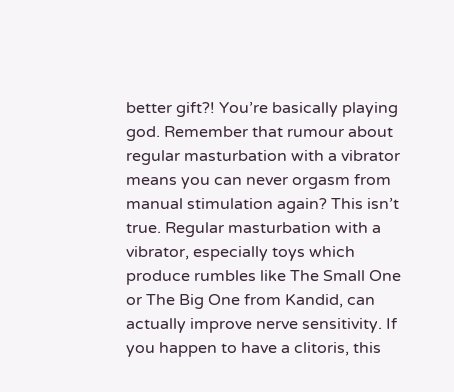better gift?! You’re basically playing god. Remember that rumour about regular masturbation with a vibrator means you can never orgasm from manual stimulation again? This isn’t true. Regular masturbation with a vibrator, especially toys which produce rumbles like The Small One or The Big One from Kandid, can actually improve nerve sensitivity. If you happen to have a clitoris, this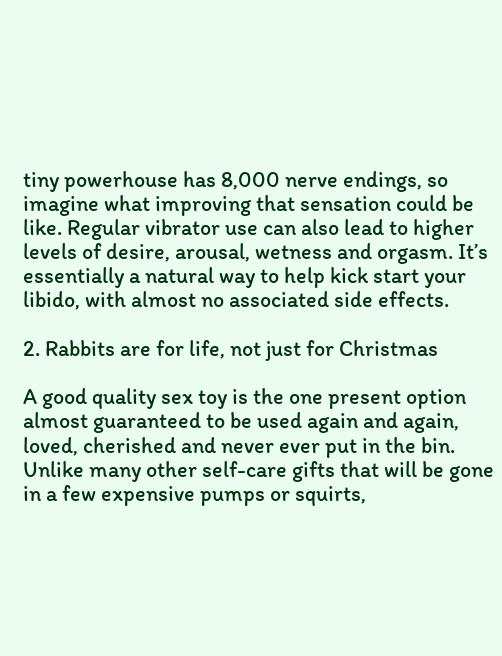tiny powerhouse has 8,000 nerve endings, so imagine what improving that sensation could be like. Regular vibrator use can also lead to higher levels of desire, arousal, wetness and orgasm. It’s essentially a natural way to help kick start your libido, with almost no associated side effects.

2. Rabbits are for life, not just for Christmas

A good quality sex toy is the one present option almost guaranteed to be used again and again, loved, cherished and never ever put in the bin. Unlike many other self-care gifts that will be gone in a few expensive pumps or squirts,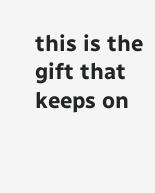this is the gift that keeps on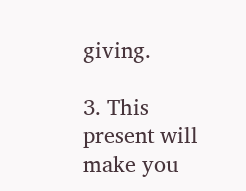giving.

3. This present will make you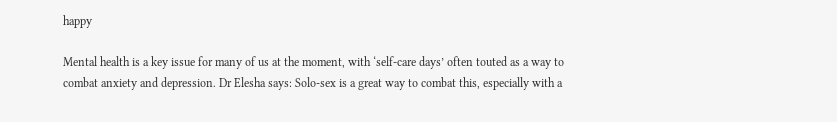happy

Mental health is a key issue for many of us at the moment, with ‘self-care days’ often touted as a way to combat anxiety and depression. Dr Elesha says: Solo-sex is a great way to combat this, especially with a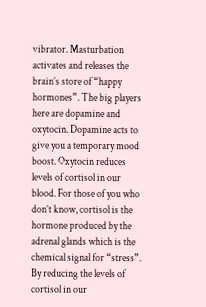vibrator. Masturbation activates and releases the brain’s store of “happy hormones”. The big players here are dopamine and oxytocin. Dopamine acts to give you a temporary mood boost. Oxytocin reduces levels of cortisol in our blood. For those of you who don’t know, cortisol is the hormone produced by the adrenal glands which is the chemical signal for “stress”. By reducing the levels of cortisol in our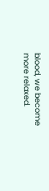blood, we become more relaxed.